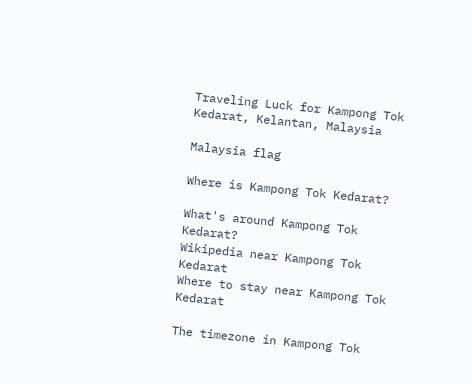Traveling Luck for Kampong Tok Kedarat, Kelantan, Malaysia

Malaysia flag

Where is Kampong Tok Kedarat?

What's around Kampong Tok Kedarat?
Wikipedia near Kampong Tok Kedarat
Where to stay near Kampong Tok Kedarat

The timezone in Kampong Tok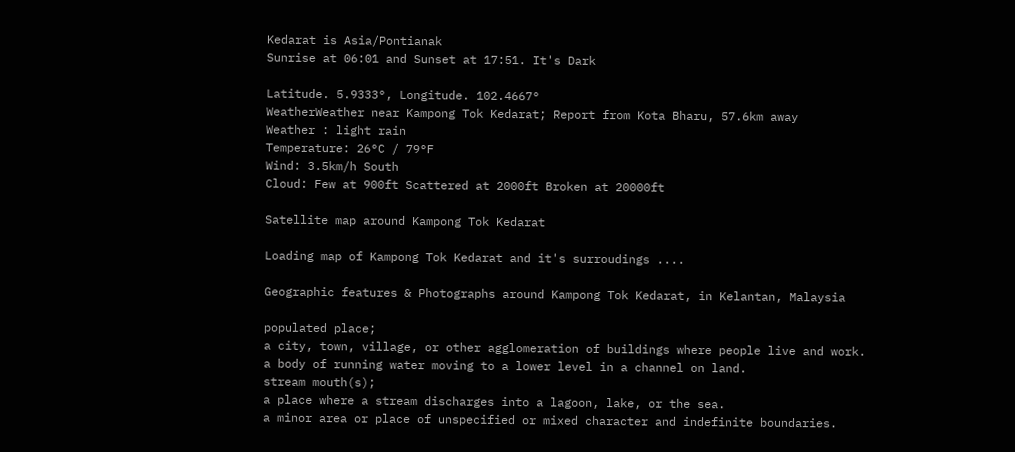Kedarat is Asia/Pontianak
Sunrise at 06:01 and Sunset at 17:51. It's Dark

Latitude. 5.9333°, Longitude. 102.4667°
WeatherWeather near Kampong Tok Kedarat; Report from Kota Bharu, 57.6km away
Weather : light rain
Temperature: 26°C / 79°F
Wind: 3.5km/h South
Cloud: Few at 900ft Scattered at 2000ft Broken at 20000ft

Satellite map around Kampong Tok Kedarat

Loading map of Kampong Tok Kedarat and it's surroudings ....

Geographic features & Photographs around Kampong Tok Kedarat, in Kelantan, Malaysia

populated place;
a city, town, village, or other agglomeration of buildings where people live and work.
a body of running water moving to a lower level in a channel on land.
stream mouth(s);
a place where a stream discharges into a lagoon, lake, or the sea.
a minor area or place of unspecified or mixed character and indefinite boundaries.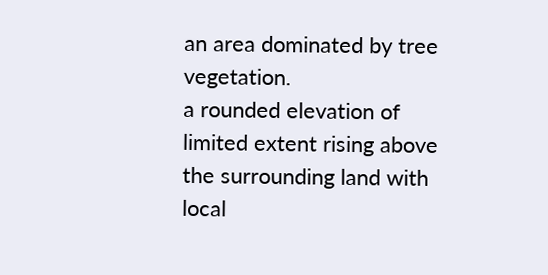an area dominated by tree vegetation.
a rounded elevation of limited extent rising above the surrounding land with local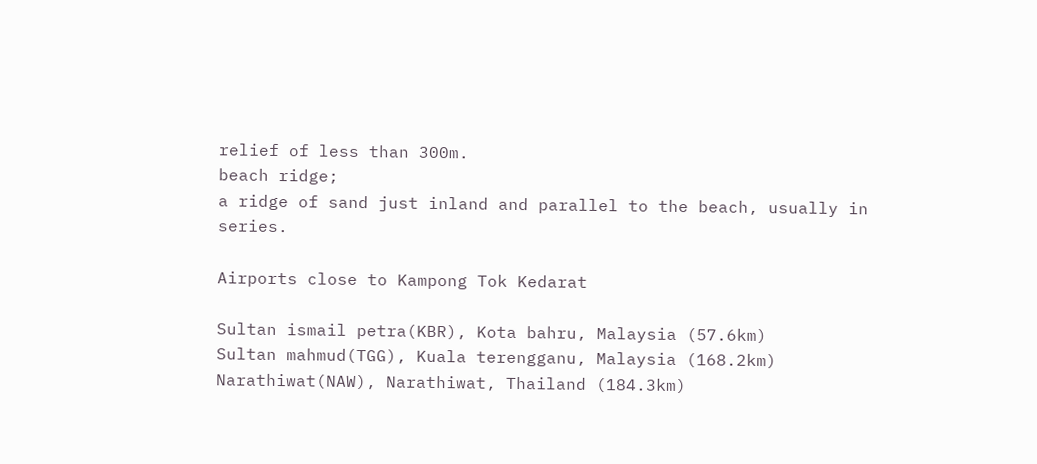relief of less than 300m.
beach ridge;
a ridge of sand just inland and parallel to the beach, usually in series.

Airports close to Kampong Tok Kedarat

Sultan ismail petra(KBR), Kota bahru, Malaysia (57.6km)
Sultan mahmud(TGG), Kuala terengganu, Malaysia (168.2km)
Narathiwat(NAW), Narathiwat, Thailand (184.3km)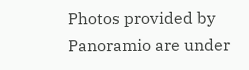Photos provided by Panoramio are under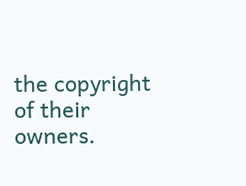the copyright of their owners.